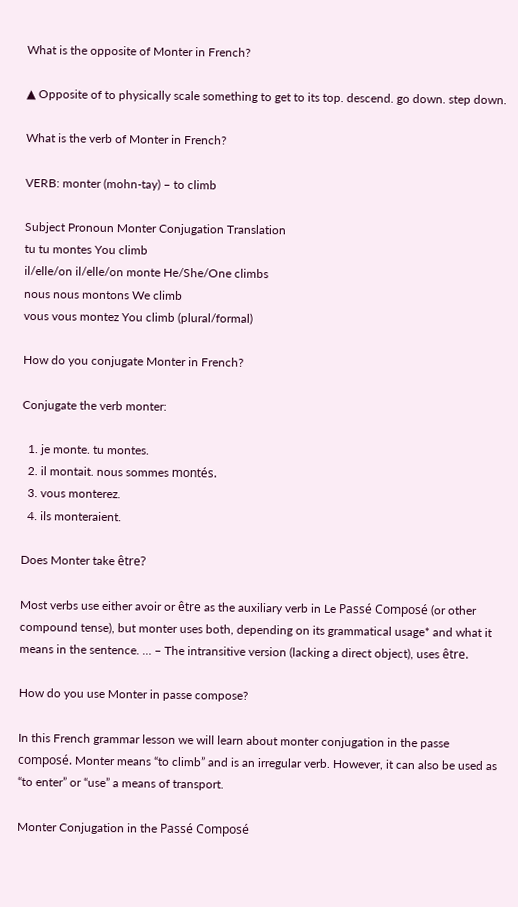What is the opposite of Monter in French?

▲ Opposite of to physically scale something to get to its top. descend. go down. step down.

What is the verb of Monter in French?

VERB: monter (mohn-tay) – to climb

Subject Pronoun Monter Conjugation Translation
tu tu montes You climb
il/elle/on il/elle/on monte He/She/One climbs
nous nous montons We climb
vous vous montez You climb (plural/formal)

How do you conjugate Monter in French?

Conjugate the verb monter:

  1. je monte. tu montes.
  2. il montait. nous sommes montés.
  3. vous monterez.
  4. ils monteraient.

Does Monter take être?

Most verbs use either avoir or être as the auxiliary verb in Le Passé Composé (or other compound tense), but monter uses both, depending on its grammatical usage* and what it means in the sentence. … – The intransitive version (lacking a direct object), uses être.

How do you use Monter in passe compose?

In this French grammar lesson we will learn about monter conjugation in the passe composé. Monter means “to climb” and is an irregular verb. However, it can also be used as “to enter” or “use” a means of transport.

Monter Conjugation in the Passé Composé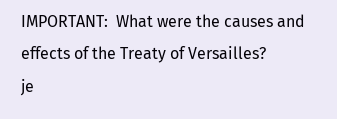IMPORTANT:  What were the causes and effects of the Treaty of Versailles?
je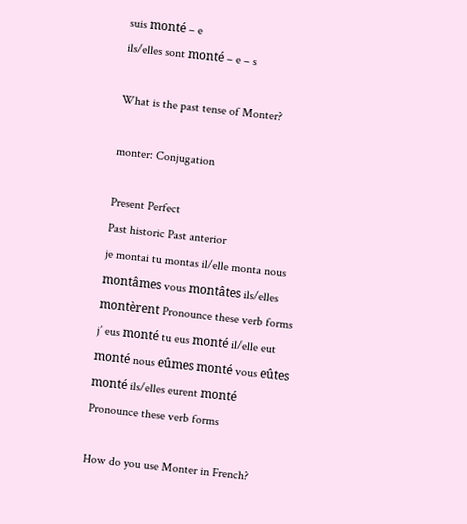suis monté – e
ils/elles sont monté – e – s

What is the past tense of Monter?

monter: Conjugation

Present Perfect
Past historic Past anterior
je montai tu montas il/elle monta nous montâmes vous montâtes ils/elles montèrent Pronounce these verb forms j’ eus monté tu eus monté il/elle eut monté nous eûmes monté vous eûtes monté ils/elles eurent monté Pronounce these verb forms

How do you use Monter in French?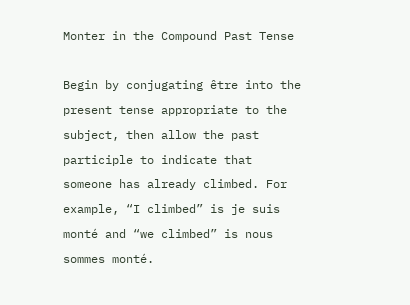Monter in the Compound Past Tense

Begin by conjugating être into the present tense appropriate to the subject, then allow the past participle to indicate that someone has already climbed. For example, “I climbed” is je suis monté and “we climbed” is nous sommes monté.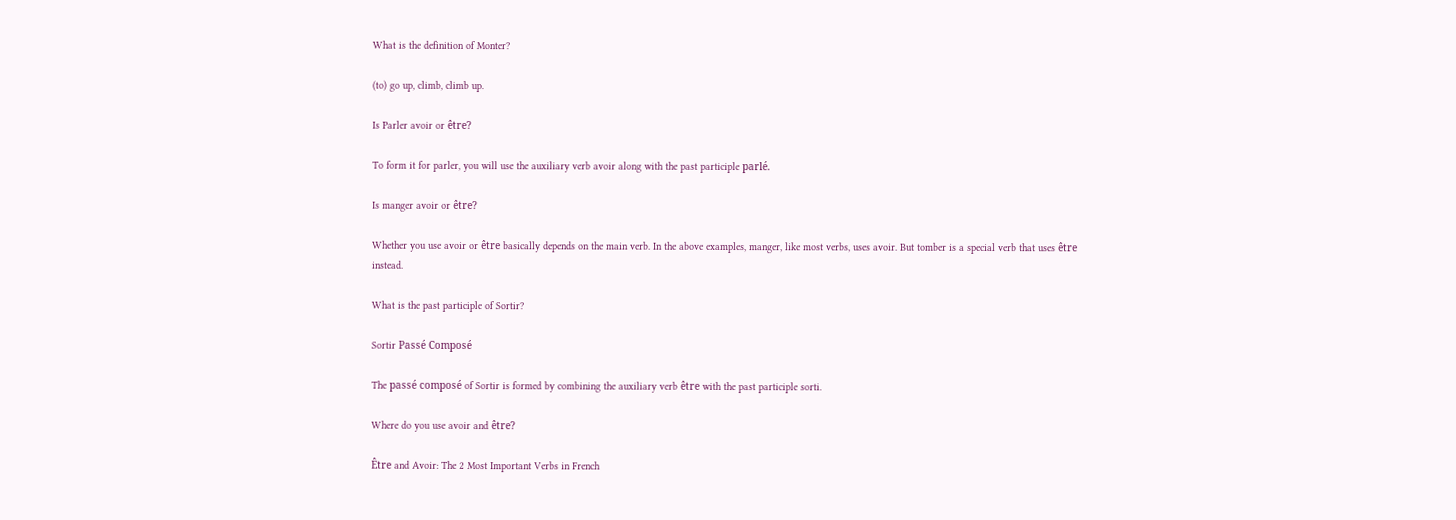What is the definition of Monter?

(to) go up, climb, climb up.

Is Parler avoir or être?

To form it for parler, you will use the auxiliary verb avoir along with the past participle parlé.

Is manger avoir or être?

Whether you use avoir or être basically depends on the main verb. In the above examples, manger, like most verbs, uses avoir. But tomber is a special verb that uses être instead.

What is the past participle of Sortir?

Sortir Passé Composé

The passé composé of Sortir is formed by combining the auxiliary verb être with the past participle sorti.

Where do you use avoir and être?

Être and Avoir: The 2 Most Important Verbs in French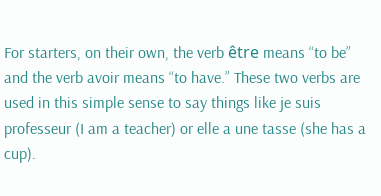For starters, on their own, the verb être means “to be” and the verb avoir means “to have.” These two verbs are used in this simple sense to say things like je suis professeur (I am a teacher) or elle a une tasse (she has a cup).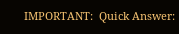IMPORTANT:  Quick Answer: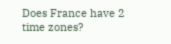Does France have 2 time zones?